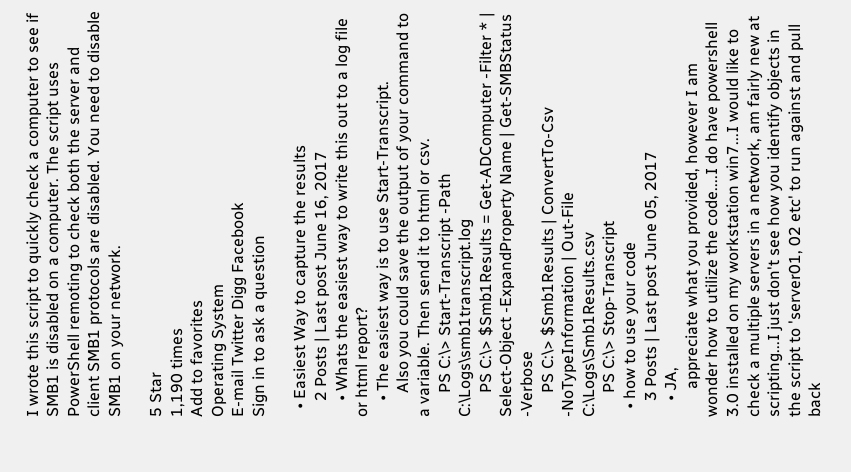I wrote this script to quickly check a computer to see if SMB1 is disabled on a computer. The script uses PowerShell remoting to check both the server and client SMB1 protocols are disabled. You need to disable SMB1 on your network.

5 Star
1,190 times
Add to favorites
Operating System
E-mail Twitter Digg Facebook
Sign in to ask a question

  • Easiest Way to capture the results
    2 Posts | Last post June 16, 2017
    • Whats the easiest way to write this out to a log file or html report?
    • The easiest way is to use Start-Transcript.
      Also you could save the output of your command to a variable. Then send it to html or csv.
      PS C:\> Start-Transcript -Path C:\Logs\smb1transcript.log
      PS C:\> $Smb1Results = Get-ADComputer -Filter * | Select-Object -ExpandProperty Name | Get-SMBStatus -Verbose
      PS C:\> $Smb1Results | ConvertTo-Csv -NoTypeInformation | Out-File C:\Logs\Smb1Results.csv
      PS C:\> Stop-Transcript
  • how to use your code
    3 Posts | Last post June 05, 2017
    • JA,
       appreciate what you provided, however I am wonder how to utilize the code....I do have powershell 3.0 installed on my workstation win7...I would like to check a multiple servers in a network, am fairly new at scripting...I just don't see how you identify objects in the script to 'server01, 02 etc' to run against and pull back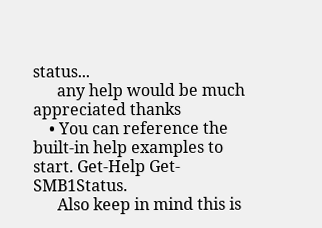status...
      any help would be much appreciated thanks
    • You can reference the built-in help examples to start. Get-Help Get-SMB1Status.
      Also keep in mind this is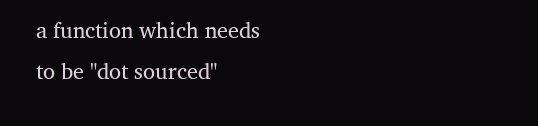a function which needs to be "dot sourced"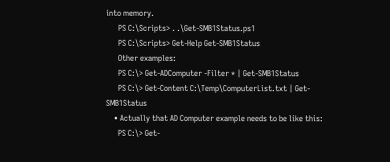into memory.
      PS C:\Scripts> . .\Get-SMB1Status.ps1
      PS C:\Scripts> Get-Help Get-SMB1Status
      Other examples:
      PS C:\> Get-ADComputer -Filter * | Get-SMB1Status
      PS C:\> Get-Content C:\Temp\ComputerList.txt | Get-SMB1Status
    • Actually that AD Computer example needs to be like this:
      PS C:\> Get-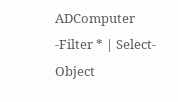ADComputer -Filter * | Select-Object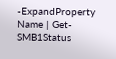-ExpandProperty Name | Get-SMB1Status